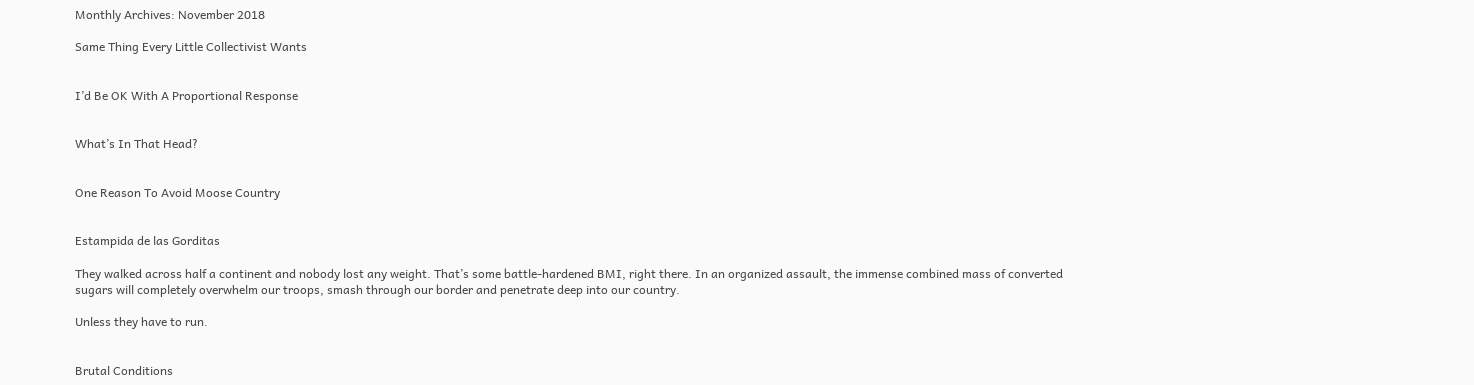Monthly Archives: November 2018

Same Thing Every Little Collectivist Wants


I’d Be OK With A Proportional Response


What’s In That Head?


One Reason To Avoid Moose Country


Estampida de las Gorditas

They walked across half a continent and nobody lost any weight. That’s some battle-hardened BMI, right there. In an organized assault, the immense combined mass of converted sugars will completely overwhelm our troops, smash through our border and penetrate deep into our country.

Unless they have to run.


Brutal Conditions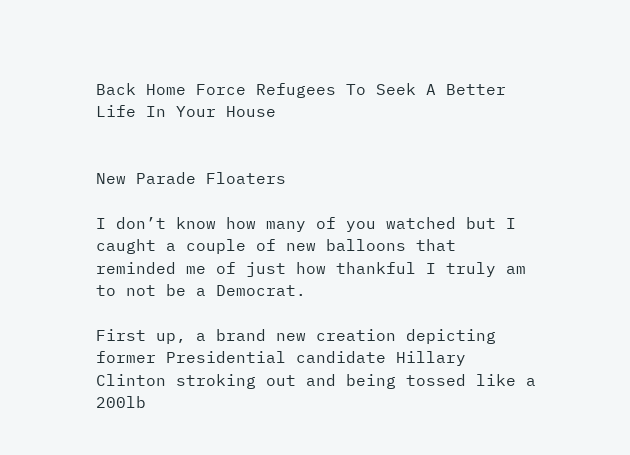Back Home Force Refugees To Seek A Better Life In Your House


New Parade Floaters

I don’t know how many of you watched but I caught a couple of new balloons that reminded me of just how thankful I truly am to not be a Democrat.

First up, a brand new creation depicting former Presidential candidate Hillary Clinton stroking out and being tossed like a 200lb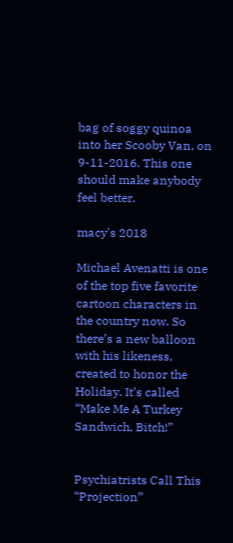bag of soggy quinoa into her Scooby Van, on 9-11-2016. This one should make anybody feel better.

macy's 2018

Michael Avenatti is one of the top five favorite cartoon characters in the country now. So there’s a new balloon with his likeness, created to honor the Holiday. It’s called “Make Me A Turkey Sandwich, Bitch!”


Psychiatrists Call This “Projection”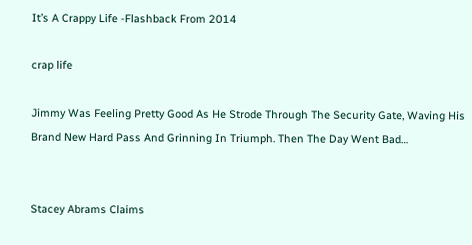It’s A Crappy Life -Flashback From 2014

crap life

Jimmy Was Feeling Pretty Good As He Strode Through The Security Gate, Waving His Brand New Hard Pass And Grinning In Triumph. Then The Day Went Bad…


Stacey Abrams Claims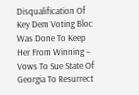Disqualification Of Key Dem Voting Bloc Was Done To Keep Her From Winning – Vows To Sue State Of Georgia To Resurrect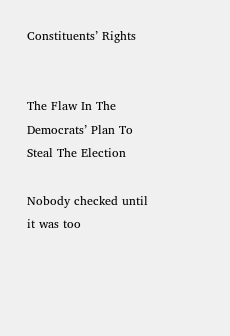Constituents’ Rights


The Flaw In The Democrats’ Plan To Steal The Election

Nobody checked until it was too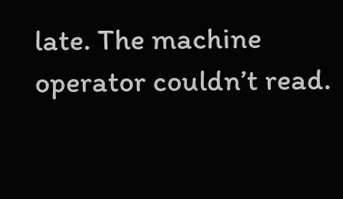late. The machine operator couldn’t read.